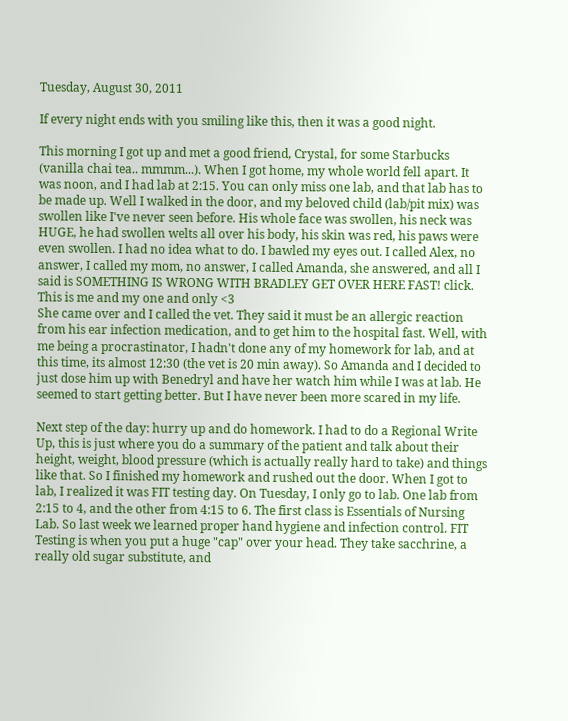Tuesday, August 30, 2011

If every night ends with you smiling like this, then it was a good night.

This morning I got up and met a good friend, Crystal, for some Starbucks (vanilla chai tea.. mmmm...). When I got home, my whole world fell apart. It was noon, and I had lab at 2:15. You can only miss one lab, and that lab has to be made up. Well I walked in the door, and my beloved child (lab/pit mix) was swollen like I've never seen before. His whole face was swollen, his neck was HUGE, he had swollen welts all over his body, his skin was red, his paws were even swollen. I had no idea what to do. I bawled my eyes out. I called Alex, no answer, I called my mom, no answer, I called Amanda, she answered, and all I said is SOMETHING IS WRONG WITH BRADLEY GET OVER HERE FAST! click.
This is me and my one and only <3
She came over and I called the vet. They said it must be an allergic reaction from his ear infection medication, and to get him to the hospital fast. Well, with me being a procrastinator, I hadn't done any of my homework for lab, and at this time, its almost 12:30 (the vet is 20 min away). So Amanda and I decided to just dose him up with Benedryl and have her watch him while I was at lab. He seemed to start getting better. But I have never been more scared in my life.

Next step of the day: hurry up and do homework. I had to do a Regional Write Up, this is just where you do a summary of the patient and talk about their height, weight, blood pressure (which is actually really hard to take) and things like that. So I finished my homework and rushed out the door. When I got to lab, I realized it was FIT testing day. On Tuesday, I only go to lab. One lab from 2:15 to 4, and the other from 4:15 to 6. The first class is Essentials of Nursing Lab. So last week we learned proper hand hygiene and infection control. FIT Testing is when you put a huge "cap" over your head. They take sacchrine, a really old sugar substitute, and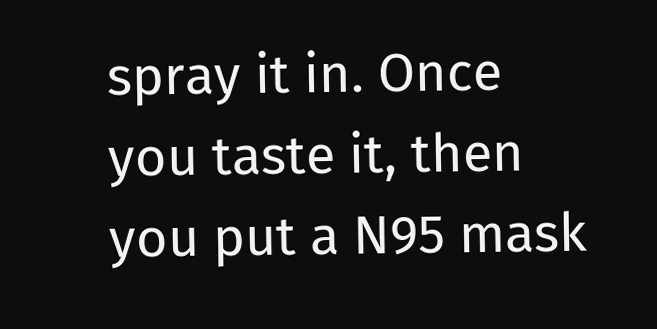spray it in. Once you taste it, then you put a N95 mask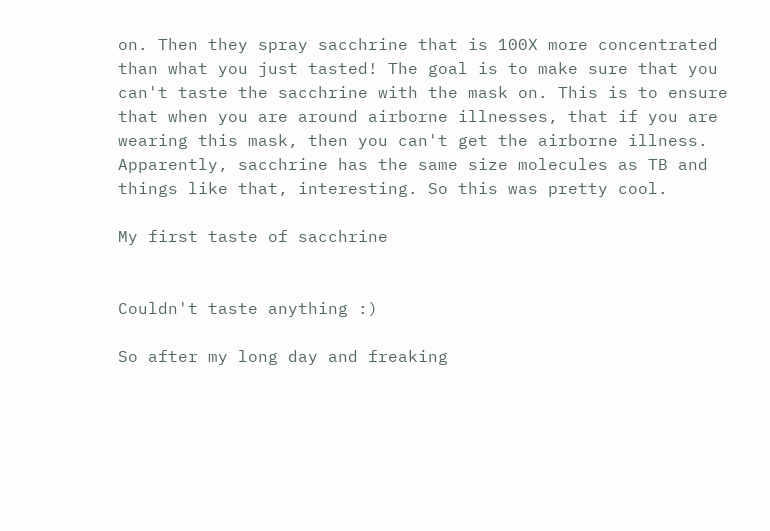on. Then they spray sacchrine that is 100X more concentrated than what you just tasted! The goal is to make sure that you can't taste the sacchrine with the mask on. This is to ensure that when you are around airborne illnesses, that if you are wearing this mask, then you can't get the airborne illness. Apparently, sacchrine has the same size molecules as TB and things like that, interesting. So this was pretty cool.

My first taste of sacchrine


Couldn't taste anything :)

So after my long day and freaking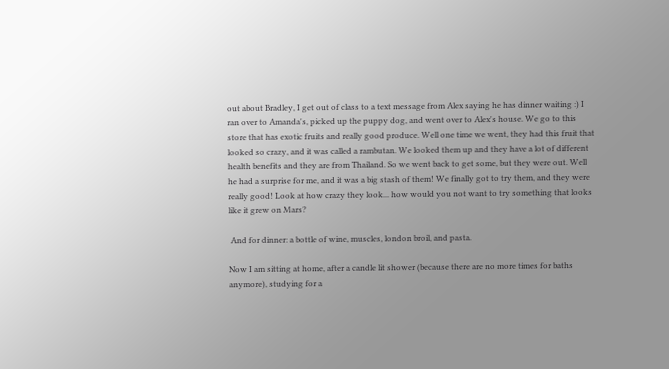out about Bradley, I get out of class to a text message from Alex saying he has dinner waiting :) I ran over to Amanda's, picked up the puppy dog, and went over to Alex's house. We go to this store that has exotic fruits and really good produce. Well one time we went, they had this fruit that looked so crazy, and it was called a rambutan. We looked them up and they have a lot of different health benefits and they are from Thailand. So we went back to get some, but they were out. Well he had a surprise for me, and it was a big stash of them! We finally got to try them, and they were really good! Look at how crazy they look... how would you not want to try something that looks like it grew on Mars?

 And for dinner: a bottle of wine, muscles, london broil, and pasta.

Now I am sitting at home, after a candle lit shower (because there are no more times for baths anymore), studying for a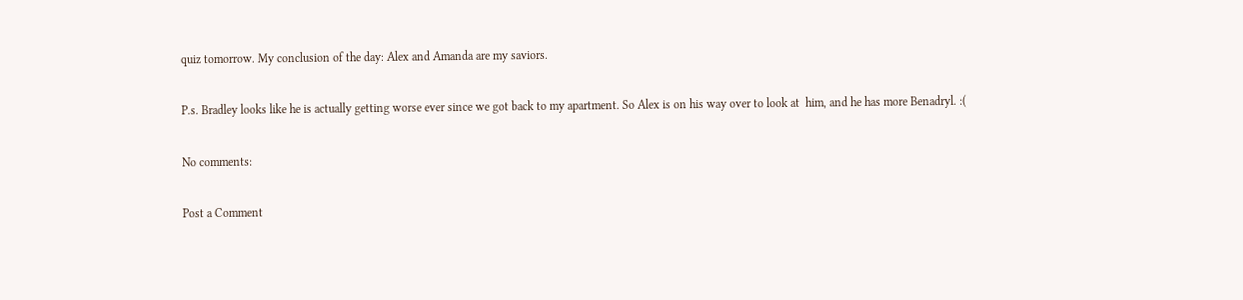quiz tomorrow. My conclusion of the day: Alex and Amanda are my saviors.

P.s. Bradley looks like he is actually getting worse ever since we got back to my apartment. So Alex is on his way over to look at  him, and he has more Benadryl. :(

No comments:

Post a Comment